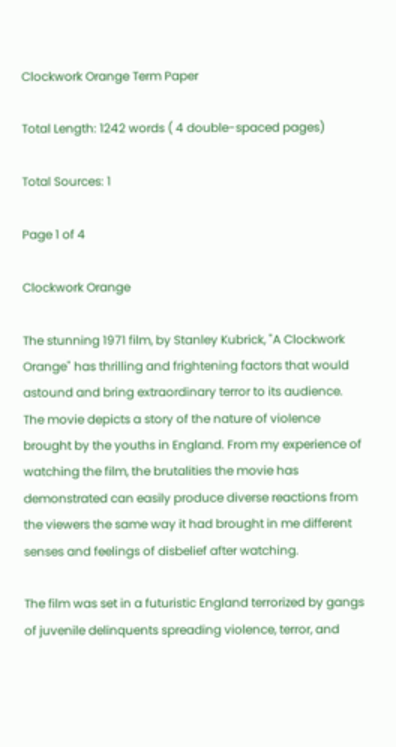Clockwork Orange Term Paper

Total Length: 1242 words ( 4 double-spaced pages)

Total Sources: 1

Page 1 of 4

Clockwork Orange

The stunning 1971 film, by Stanley Kubrick, "A Clockwork Orange" has thrilling and frightening factors that would astound and bring extraordinary terror to its audience. The movie depicts a story of the nature of violence brought by the youths in England. From my experience of watching the film, the brutalities the movie has demonstrated can easily produce diverse reactions from the viewers the same way it had brought in me different senses and feelings of disbelief after watching.

The film was set in a futuristic England terrorized by gangs of juvenile delinquents spreading violence, terror, and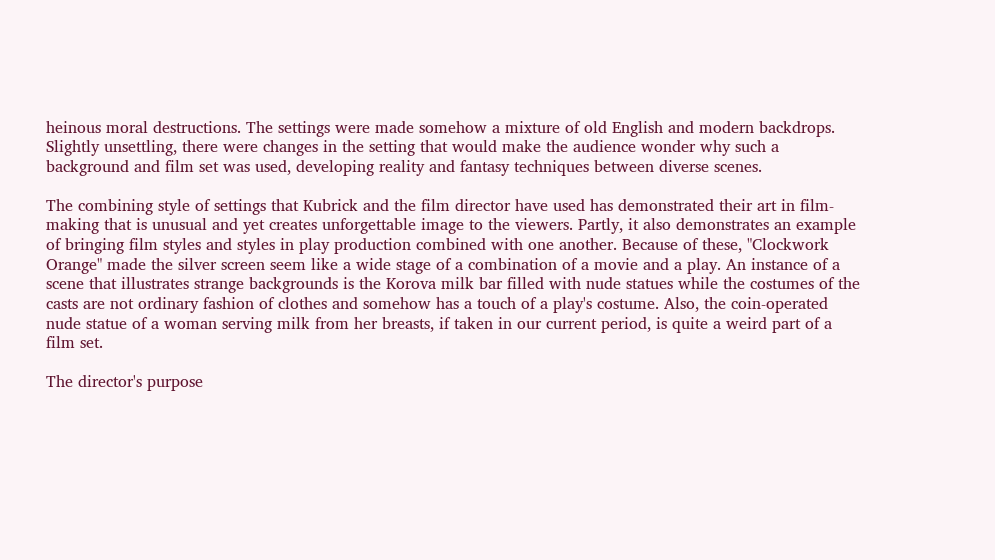heinous moral destructions. The settings were made somehow a mixture of old English and modern backdrops. Slightly unsettling, there were changes in the setting that would make the audience wonder why such a background and film set was used, developing reality and fantasy techniques between diverse scenes.

The combining style of settings that Kubrick and the film director have used has demonstrated their art in film-making that is unusual and yet creates unforgettable image to the viewers. Partly, it also demonstrates an example of bringing film styles and styles in play production combined with one another. Because of these, "Clockwork Orange" made the silver screen seem like a wide stage of a combination of a movie and a play. An instance of a scene that illustrates strange backgrounds is the Korova milk bar filled with nude statues while the costumes of the casts are not ordinary fashion of clothes and somehow has a touch of a play's costume. Also, the coin-operated nude statue of a woman serving milk from her breasts, if taken in our current period, is quite a weird part of a film set.

The director's purpose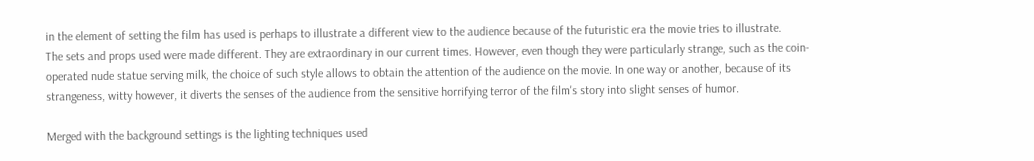in the element of setting the film has used is perhaps to illustrate a different view to the audience because of the futuristic era the movie tries to illustrate.
The sets and props used were made different. They are extraordinary in our current times. However, even though they were particularly strange, such as the coin-operated nude statue serving milk, the choice of such style allows to obtain the attention of the audience on the movie. In one way or another, because of its strangeness, witty however, it diverts the senses of the audience from the sensitive horrifying terror of the film's story into slight senses of humor.

Merged with the background settings is the lighting techniques used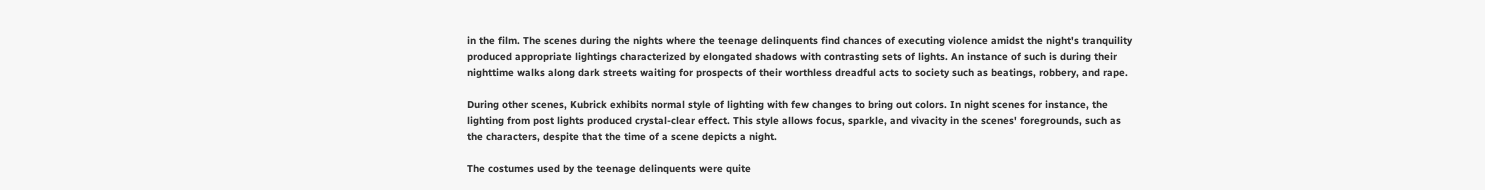in the film. The scenes during the nights where the teenage delinquents find chances of executing violence amidst the night's tranquility produced appropriate lightings characterized by elongated shadows with contrasting sets of lights. An instance of such is during their nighttime walks along dark streets waiting for prospects of their worthless dreadful acts to society such as beatings, robbery, and rape.

During other scenes, Kubrick exhibits normal style of lighting with few changes to bring out colors. In night scenes for instance, the lighting from post lights produced crystal-clear effect. This style allows focus, sparkle, and vivacity in the scenes' foregrounds, such as the characters, despite that the time of a scene depicts a night.

The costumes used by the teenage delinquents were quite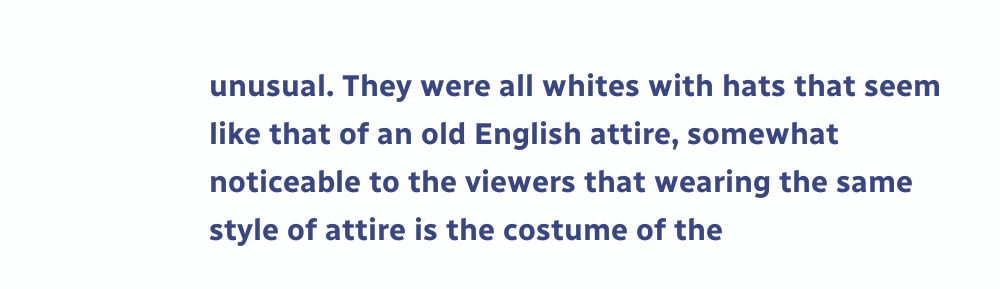unusual. They were all whites with hats that seem like that of an old English attire, somewhat noticeable to the viewers that wearing the same style of attire is the costume of the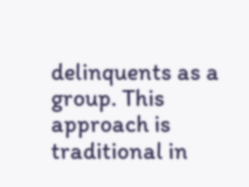delinquents as a group. This approach is traditional in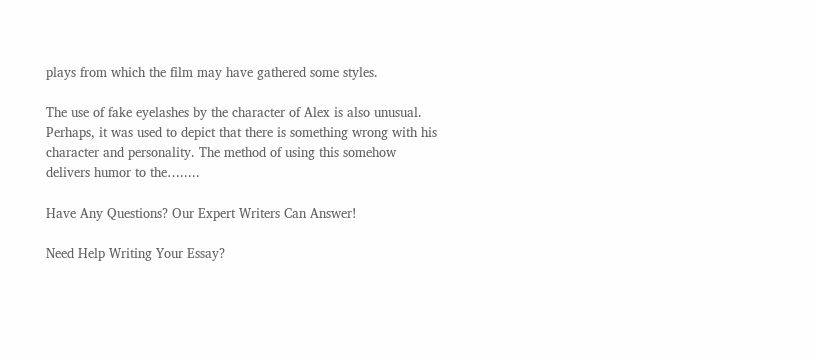plays from which the film may have gathered some styles.

The use of fake eyelashes by the character of Alex is also unusual. Perhaps, it was used to depict that there is something wrong with his character and personality. The method of using this somehow delivers humor to the….....

Have Any Questions? Our Expert Writers Can Answer!

Need Help Writing Your Essay?